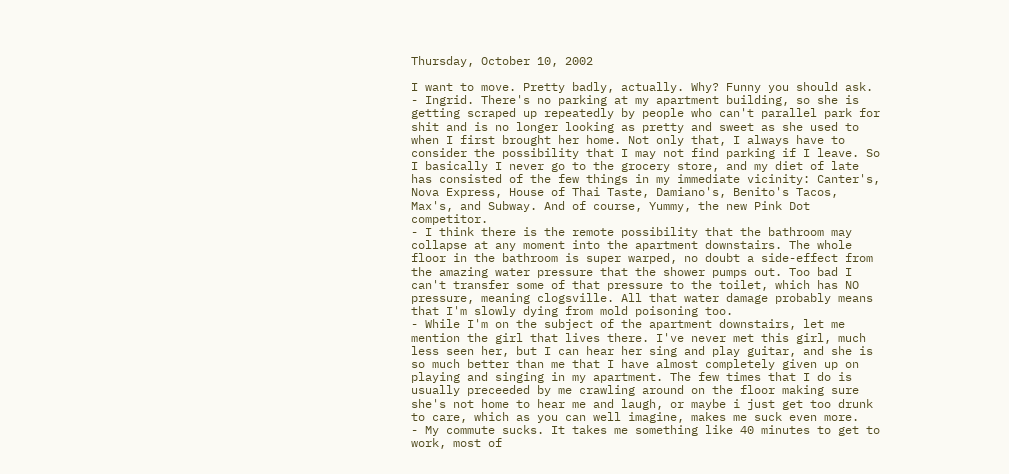Thursday, October 10, 2002

I want to move. Pretty badly, actually. Why? Funny you should ask.
- Ingrid. There's no parking at my apartment building, so she is getting scraped up repeatedly by people who can't parallel park for shit and is no longer looking as pretty and sweet as she used to when I first brought her home. Not only that, I always have to consider the possibility that I may not find parking if I leave. So I basically I never go to the grocery store, and my diet of late has consisted of the few things in my immediate vicinity: Canter's, Nova Express, House of Thai Taste, Damiano's, Benito's Tacos, Max's, and Subway. And of course, Yummy, the new Pink Dot competitor.
- I think there is the remote possibility that the bathroom may collapse at any moment into the apartment downstairs. The whole floor in the bathroom is super warped, no doubt a side-effect from the amazing water pressure that the shower pumps out. Too bad I can't transfer some of that pressure to the toilet, which has NO pressure, meaning clogsville. All that water damage probably means that I'm slowly dying from mold poisoning too.
- While I'm on the subject of the apartment downstairs, let me mention the girl that lives there. I've never met this girl, much less seen her, but I can hear her sing and play guitar, and she is so much better than me that I have almost completely given up on playing and singing in my apartment. The few times that I do is usually preceeded by me crawling around on the floor making sure she's not home to hear me and laugh, or maybe i just get too drunk to care, which as you can well imagine, makes me suck even more.
- My commute sucks. It takes me something like 40 minutes to get to work, most of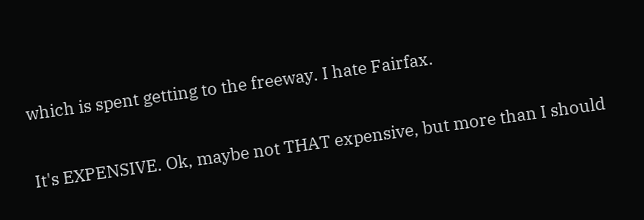which is spent getting to the freeway. I hate Fairfax.

It's EXPENSIVE. Ok, maybe not THAT expensive, but more than I should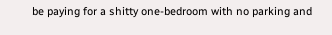be paying for a shitty one-bedroom with no parking and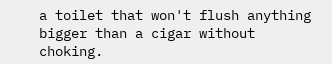a toilet that won't flush anything bigger than a cigar without choking.